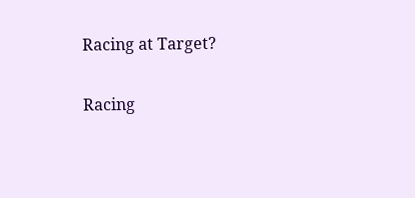Racing at Target?

Racing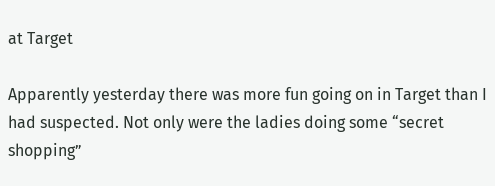at Target

Apparently yesterday there was more fun going on in Target than I had suspected. Not only were the ladies doing some “secret shopping”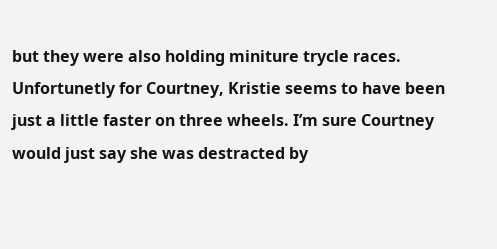but they were also holding miniture trycle races. Unfortunetly for Courtney, Kristie seems to have been just a little faster on three wheels. I’m sure Courtney would just say she was destracted by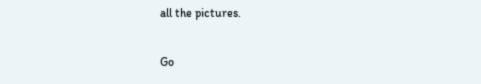all the pictures.

Go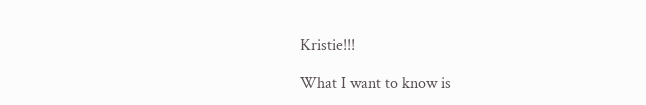Kristie!!!

What I want to know is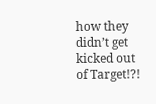how they didn’t get kicked out of Target!?!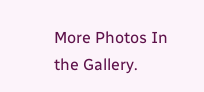More Photos In the Gallery.